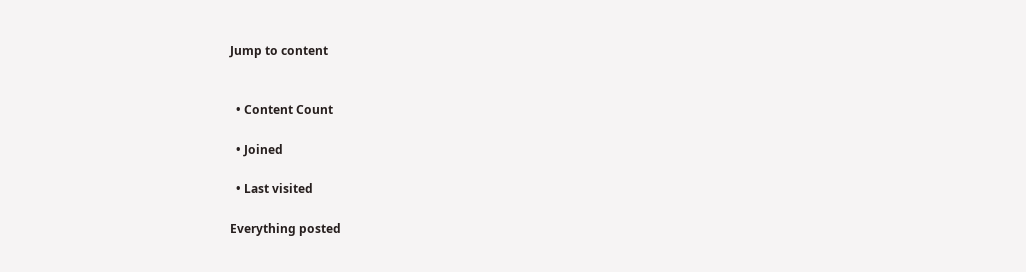Jump to content


  • Content Count

  • Joined

  • Last visited

Everything posted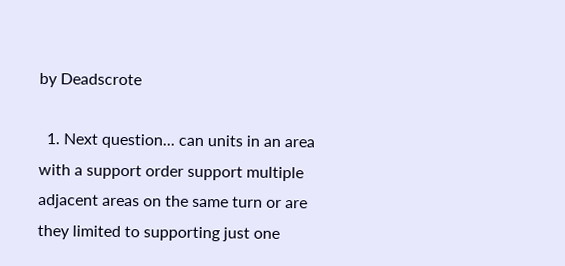by Deadscrote

  1. Next question... can units in an area with a support order support multiple adjacent areas on the same turn or are they limited to supporting just one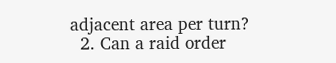adjacent area per turn?
  2. Can a raid order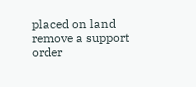placed on land remove a support order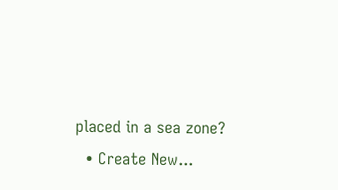placed in a sea zone?
  • Create New...